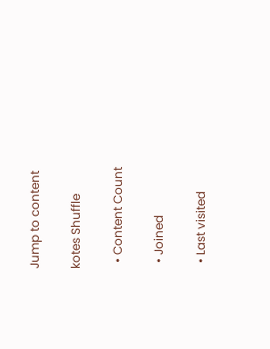Jump to content

kotes Shuffle

  • Content Count

  • Joined

  • Last visited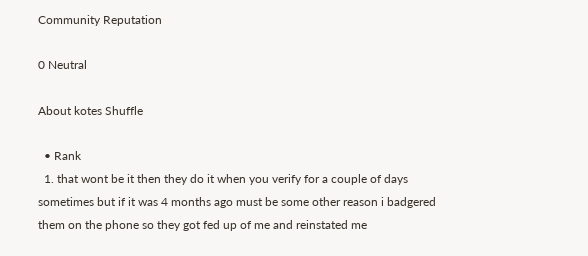Community Reputation

0 Neutral

About kotes Shuffle

  • Rank
  1. that wont be it then they do it when you verify for a couple of days sometimes but if it was 4 months ago must be some other reason i badgered them on the phone so they got fed up of me and reinstated me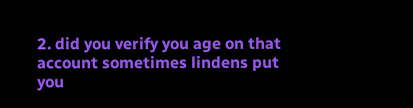2. did you verify you age on that account sometimes lindens put you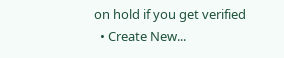on hold if you get verified
  • Create New...